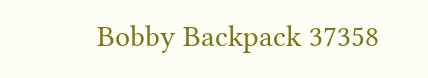Bobby Backpack 37358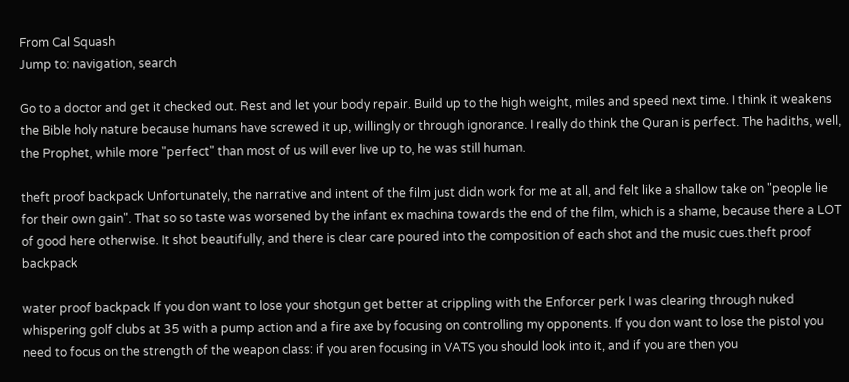From Cal Squash
Jump to: navigation, search

Go to a doctor and get it checked out. Rest and let your body repair. Build up to the high weight, miles and speed next time. I think it weakens the Bible holy nature because humans have screwed it up, willingly or through ignorance. I really do think the Quran is perfect. The hadiths, well, the Prophet, while more "perfect" than most of us will ever live up to, he was still human.

theft proof backpack Unfortunately, the narrative and intent of the film just didn work for me at all, and felt like a shallow take on "people lie for their own gain". That so so taste was worsened by the infant ex machina towards the end of the film, which is a shame, because there a LOT of good here otherwise. It shot beautifully, and there is clear care poured into the composition of each shot and the music cues.theft proof backpack

water proof backpack If you don want to lose your shotgun get better at crippling with the Enforcer perk I was clearing through nuked whispering golf clubs at 35 with a pump action and a fire axe by focusing on controlling my opponents. If you don want to lose the pistol you need to focus on the strength of the weapon class: if you aren focusing in VATS you should look into it, and if you are then you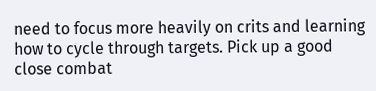need to focus more heavily on crits and learning how to cycle through targets. Pick up a good close combat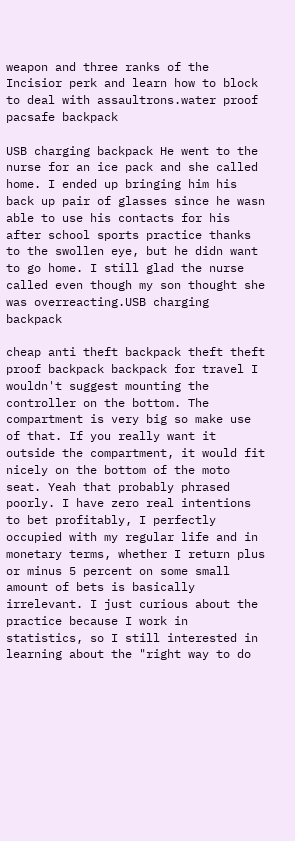weapon and three ranks of the Incisior perk and learn how to block to deal with assaultrons.water proof pacsafe backpack

USB charging backpack He went to the nurse for an ice pack and she called home. I ended up bringing him his back up pair of glasses since he wasn able to use his contacts for his after school sports practice thanks to the swollen eye, but he didn want to go home. I still glad the nurse called even though my son thought she was overreacting.USB charging backpack

cheap anti theft backpack theft theft proof backpack backpack for travel I wouldn't suggest mounting the controller on the bottom. The compartment is very big so make use of that. If you really want it outside the compartment, it would fit nicely on the bottom of the moto seat. Yeah that probably phrased poorly. I have zero real intentions to bet profitably, I perfectly occupied with my regular life and in monetary terms, whether I return plus or minus 5 percent on some small amount of bets is basically irrelevant. I just curious about the practice because I work in statistics, so I still interested in learning about the "right way to do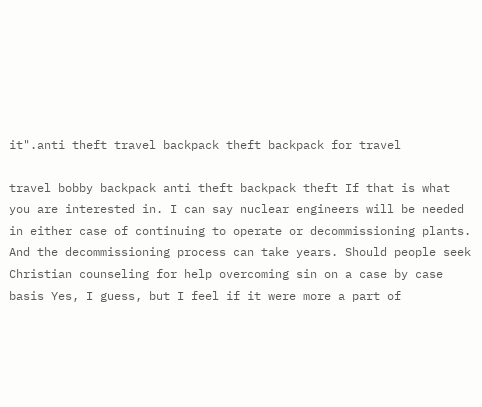it".anti theft travel backpack theft backpack for travel

travel bobby backpack anti theft backpack theft If that is what you are interested in. I can say nuclear engineers will be needed in either case of continuing to operate or decommissioning plants. And the decommissioning process can take years. Should people seek Christian counseling for help overcoming sin on a case by case basis Yes, I guess, but I feel if it were more a part of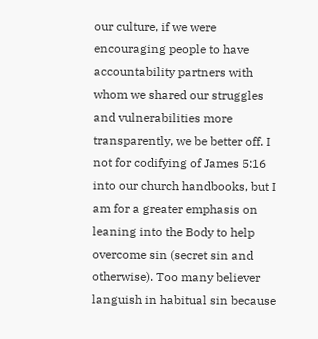our culture, if we were encouraging people to have accountability partners with whom we shared our struggles and vulnerabilities more transparently, we be better off. I not for codifying of James 5:16 into our church handbooks, but I am for a greater emphasis on leaning into the Body to help overcome sin (secret sin and otherwise). Too many believer languish in habitual sin because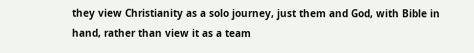they view Christianity as a solo journey, just them and God, with Bible in hand, rather than view it as a team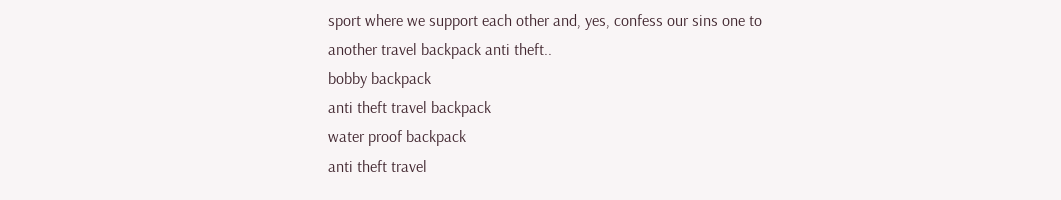sport where we support each other and, yes, confess our sins one to another travel backpack anti theft..
bobby backpack
anti theft travel backpack
water proof backpack
anti theft travel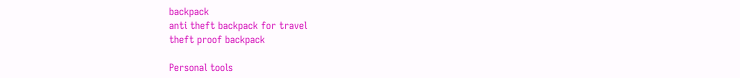backpack
anti theft backpack for travel
theft proof backpack

Personal tools